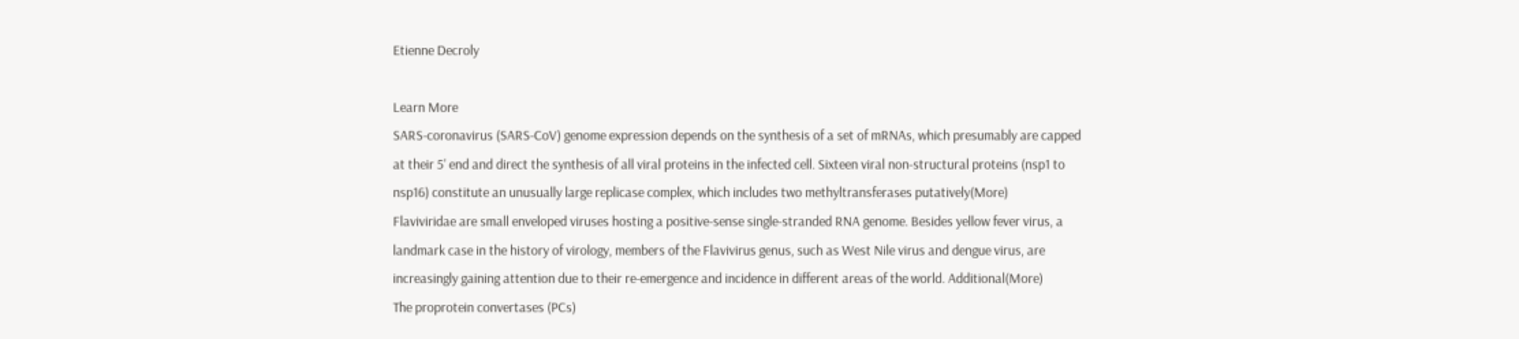Etienne Decroly

Learn More
SARS-coronavirus (SARS-CoV) genome expression depends on the synthesis of a set of mRNAs, which presumably are capped at their 5' end and direct the synthesis of all viral proteins in the infected cell. Sixteen viral non-structural proteins (nsp1 to nsp16) constitute an unusually large replicase complex, which includes two methyltransferases putatively(More)
Flaviviridae are small enveloped viruses hosting a positive-sense single-stranded RNA genome. Besides yellow fever virus, a landmark case in the history of virology, members of the Flavivirus genus, such as West Nile virus and dengue virus, are increasingly gaining attention due to their re-emergence and incidence in different areas of the world. Additional(More)
The proprotein convertases (PCs)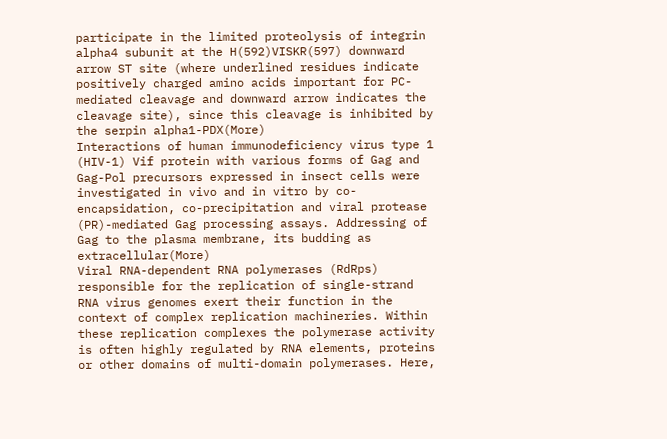participate in the limited proteolysis of integrin alpha4 subunit at the H(592)VISKR(597) downward arrow ST site (where underlined residues indicate positively charged amino acids important for PC-mediated cleavage and downward arrow indicates the cleavage site), since this cleavage is inhibited by the serpin alpha1-PDX(More)
Interactions of human immunodeficiency virus type 1 (HIV-1) Vif protein with various forms of Gag and Gag-Pol precursors expressed in insect cells were investigated in vivo and in vitro by co-encapsidation, co-precipitation and viral protease (PR)-mediated Gag processing assays. Addressing of Gag to the plasma membrane, its budding as extracellular(More)
Viral RNA-dependent RNA polymerases (RdRps) responsible for the replication of single-strand RNA virus genomes exert their function in the context of complex replication machineries. Within these replication complexes the polymerase activity is often highly regulated by RNA elements, proteins or other domains of multi-domain polymerases. Here,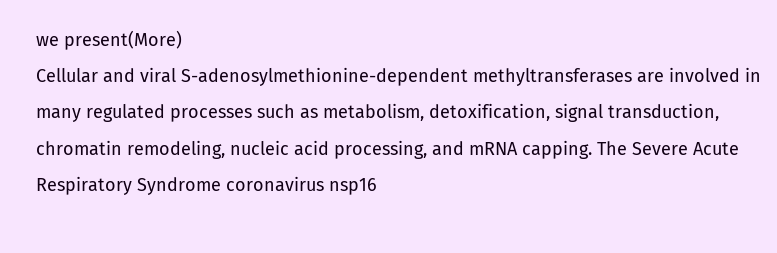we present(More)
Cellular and viral S-adenosylmethionine-dependent methyltransferases are involved in many regulated processes such as metabolism, detoxification, signal transduction, chromatin remodeling, nucleic acid processing, and mRNA capping. The Severe Acute Respiratory Syndrome coronavirus nsp16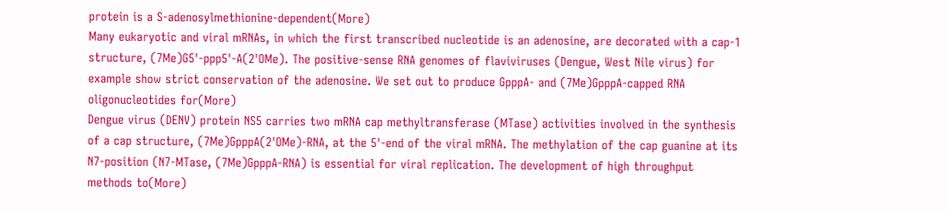protein is a S-adenosylmethionine-dependent(More)
Many eukaryotic and viral mRNAs, in which the first transcribed nucleotide is an adenosine, are decorated with a cap-1 structure, (7Me)G5'-ppp5'-A(2'OMe). The positive-sense RNA genomes of flaviviruses (Dengue, West Nile virus) for example show strict conservation of the adenosine. We set out to produce GpppA- and (7Me)GpppA-capped RNA oligonucleotides for(More)
Dengue virus (DENV) protein NS5 carries two mRNA cap methyltransferase (MTase) activities involved in the synthesis of a cap structure, (7Me)GpppA(2'OMe)-RNA, at the 5'-end of the viral mRNA. The methylation of the cap guanine at its N7-position (N7-MTase, (7Me)GpppA-RNA) is essential for viral replication. The development of high throughput methods to(More)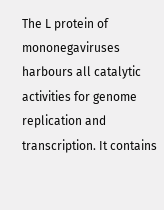The L protein of mononegaviruses harbours all catalytic activities for genome replication and transcription. It contains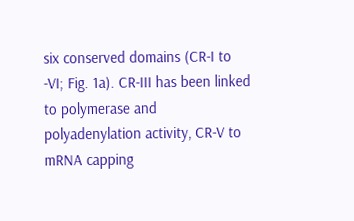six conserved domains (CR-I to -VI; Fig. 1a). CR-III has been linked to polymerase and polyadenylation activity, CR-V to mRNA capping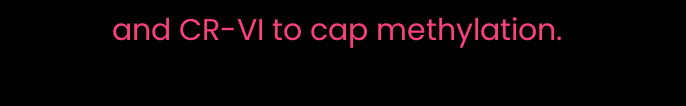and CR-VI to cap methylation.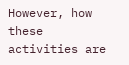However, how these activities are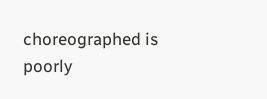choreographed is poorly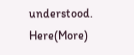understood. Here(More)